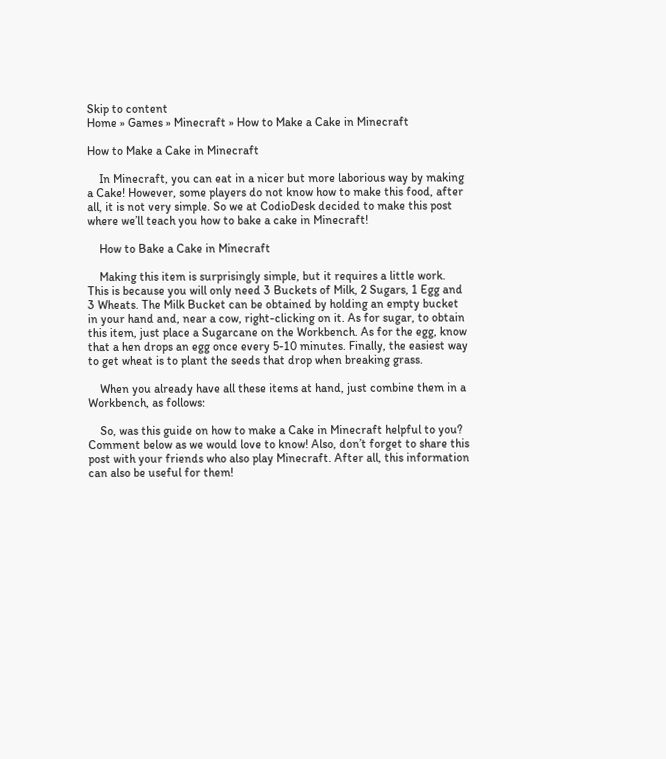Skip to content
Home » Games » Minecraft » How to Make a Cake in Minecraft

How to Make a Cake in Minecraft

    In Minecraft, you can eat in a nicer but more laborious way by making a Cake! However, some players do not know how to make this food, after all, it is not very simple. So we at CodioDesk decided to make this post where we’ll teach you how to bake a cake in Minecraft!

    How to Bake a Cake in Minecraft

    Making this item is surprisingly simple, but it requires a little work. This is because you will only need 3 Buckets of Milk, 2 Sugars, 1 Egg and 3 Wheats. The Milk Bucket can be obtained by holding an empty bucket in your hand and, near a cow, right-clicking on it. As for sugar, to obtain this item, just place a Sugarcane on the Workbench. As for the egg, know that a hen drops an egg once every 5-10 minutes. Finally, the easiest way to get wheat is to plant the seeds that drop when breaking grass.

    When you already have all these items at hand, just combine them in a Workbench, as follows:

    So, was this guide on how to make a Cake in Minecraft helpful to you? Comment below as we would love to know! Also, don’t forget to share this post with your friends who also play Minecraft. After all, this information can also be useful for them!